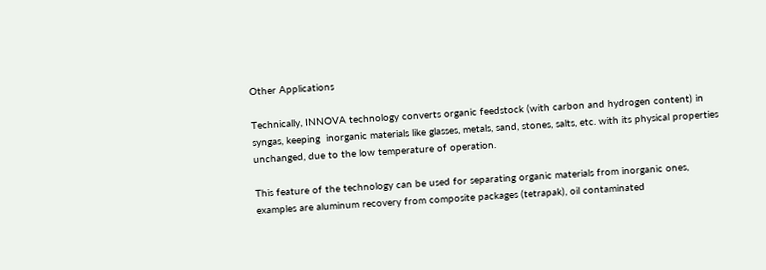Other Applications

Technically, INNOVA technology converts organic feedstock (with carbon and hydrogen content) in syngas, keeping  inorganic materials like glasses, metals, sand, stones, salts, etc. with its physical properties unchanged, due to the low temperature of operation.

This feature of the technology can be used for separating organic materials from inorganic ones, examples are aluminum recovery from composite packages (tetrapak), oil contaminated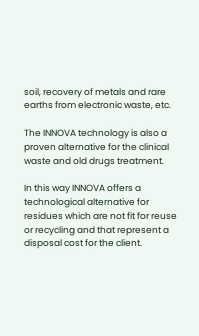soil, recovery of metals and rare earths from electronic waste, etc.

The INNOVA technology is also a proven alternative for the clinical waste and old drugs treatment.

In this way INNOVA offers a technological alternative for residues which are not fit for reuse or recycling and that represent a disposal cost for the client.